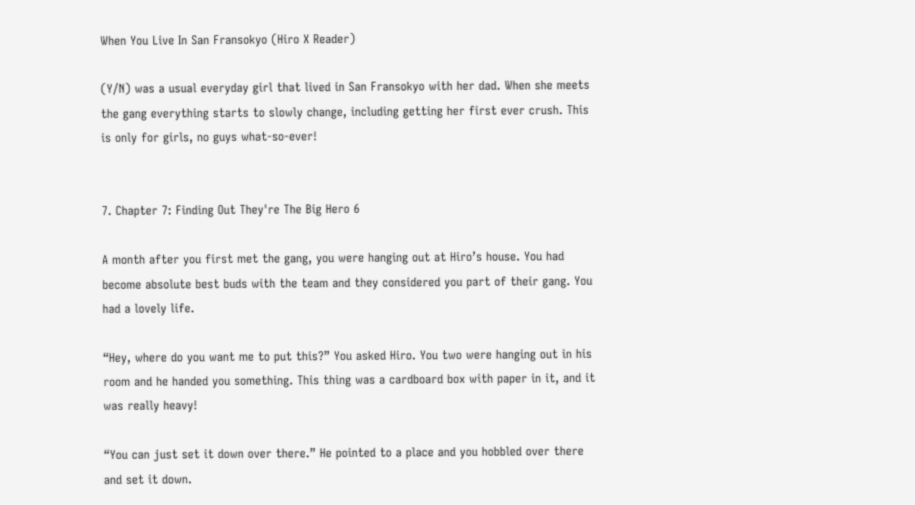When You Live In San Fransokyo (Hiro X Reader)

(Y/N) was a usual everyday girl that lived in San Fransokyo with her dad. When she meets the gang everything starts to slowly change, including getting her first ever crush. This is only for girls, no guys what-so-ever!


7. Chapter 7: Finding Out They're The Big Hero 6

A month after you first met the gang, you were hanging out at Hiro’s house. You had become absolute best buds with the team and they considered you part of their gang. You had a lovely life.

“Hey, where do you want me to put this?” You asked Hiro. You two were hanging out in his room and he handed you something. This thing was a cardboard box with paper in it, and it was really heavy!

“You can just set it down over there.” He pointed to a place and you hobbled over there and set it down.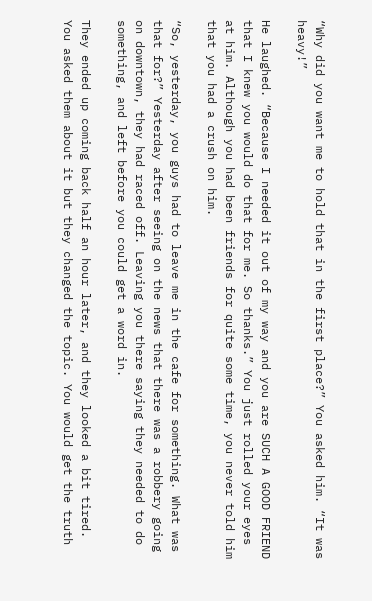“Why did you want me to hold that in the first place?” You asked him. “It was heavy!”

He laughed. “Because I needed it out of my way and you are SUCH A GOOD FRIEND that I knew you would do that for me. So thanks.” You just rolled your eyes at him. Although you had been friends for quite some time, you never told him that you had a crush on him.

“So, yesterday, you guys had to leave me in the cafe for something. What was that for?” Yesterday after seeing on the news that there was a robbery going on downtown, they had raced off. Leaving you there saying they needed to do something, and left before you could get a word in.

They ended up coming back half an hour later, and they looked a bit tired. You asked them about it but they changed the topic. You would get the truth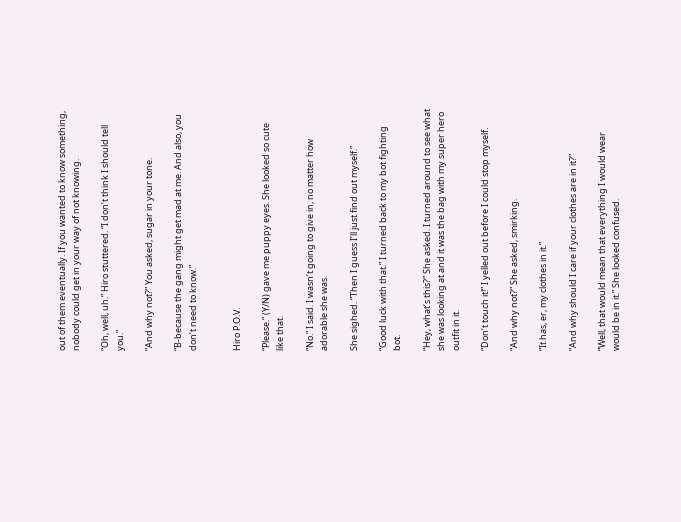out of them eventually. If you wanted to know something, nobody could get in your way of not knowing.

“Oh, well, uh.” Hiro stuttered. “I don’t think I should tell you.”

“And why not?” You asked, sugar in your tone.

“B-because the gang might get mad at me. And also, you don’t need to know.”


Hiro P.O.V.

“Please.” (Y/N) gave me puppy eyes. She looked so cute like that.

“No.” I said. I wasn’t going to give in, no matter how adorable she was.

She sighed. “Then I guess I’ll just find out myself.”

“Good luck with that.” I turned back to my bot fighting bot.

“Hey, what’s this?” She asked. I turned around to see what she was looking at and it was the bag with my super hero outfit in it.

“Don’t touch it!” I yelled out before I could stop myself.

“And why not?” She asked, smirking.

“It has, er, my clothes in it.”

“And why should I care if your clothes are in it?”

“Well, that would mean that everything I would wear would be in it.” She looked confused.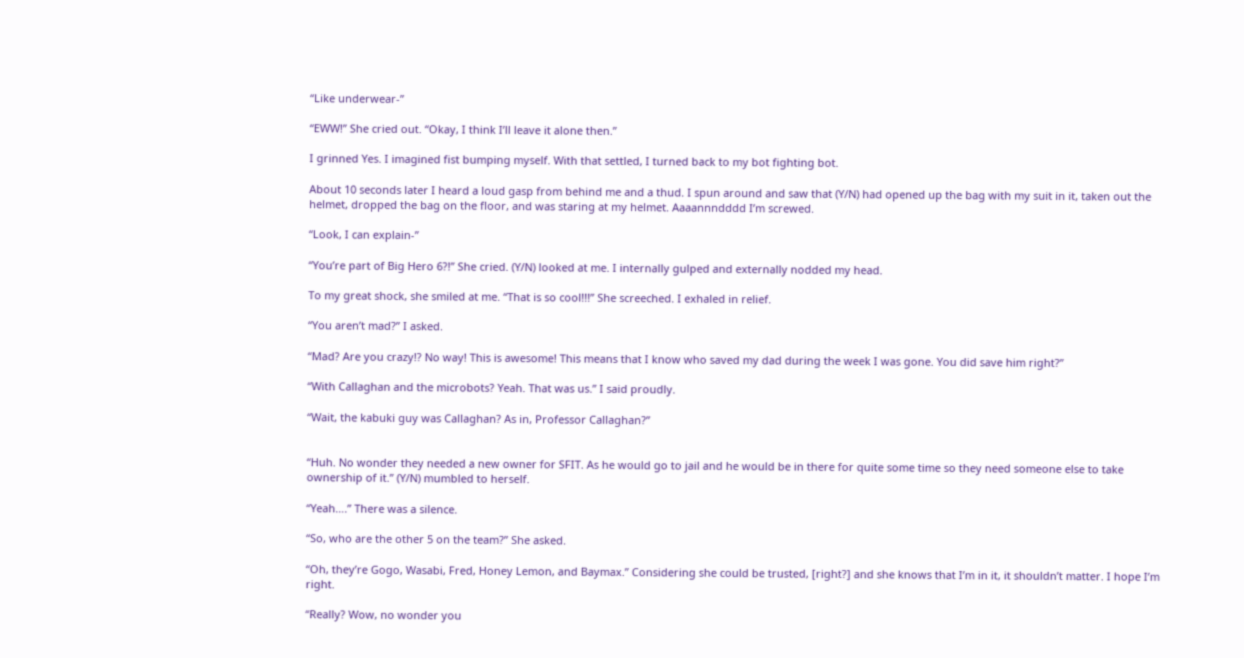“Like underwear-”

“EWW!” She cried out. “Okay, I think I’ll leave it alone then.”

I grinned Yes. I imagined fist bumping myself. With that settled, I turned back to my bot fighting bot.

About 10 seconds later I heard a loud gasp from behind me and a thud. I spun around and saw that (Y/N) had opened up the bag with my suit in it, taken out the helmet, dropped the bag on the floor, and was staring at my helmet. Aaaannndddd I’m screwed.

“Look, I can explain-”

“You’re part of Big Hero 6?!” She cried. (Y/N) looked at me. I internally gulped and externally nodded my head.

To my great shock, she smiled at me. “That is so cool!!!” She screeched. I exhaled in relief.

“You aren’t mad?” I asked.

“Mad? Are you crazy!? No way! This is awesome! This means that I know who saved my dad during the week I was gone. You did save him right?”

“With Callaghan and the microbots? Yeah. That was us.” I said proudly.

“Wait, the kabuki guy was Callaghan? As in, Professor Callaghan?”


“Huh. No wonder they needed a new owner for SFIT. As he would go to jail and he would be in there for quite some time so they need someone else to take ownership of it.” (Y/N) mumbled to herself.

“Yeah….” There was a silence.

“So, who are the other 5 on the team?” She asked.

“Oh, they’re Gogo, Wasabi, Fred, Honey Lemon, and Baymax.” Considering she could be trusted, [right?] and she knows that I’m in it, it shouldn’t matter. I hope I’m right.

“Really? Wow, no wonder you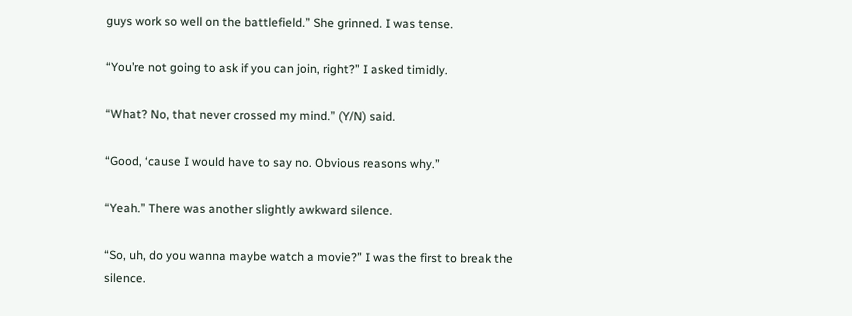guys work so well on the battlefield.” She grinned. I was tense.

“You’re not going to ask if you can join, right?” I asked timidly.

“What? No, that never crossed my mind.” (Y/N) said.

“Good, ‘cause I would have to say no. Obvious reasons why.”

“Yeah.” There was another slightly awkward silence.

“So, uh, do you wanna maybe watch a movie?” I was the first to break the silence.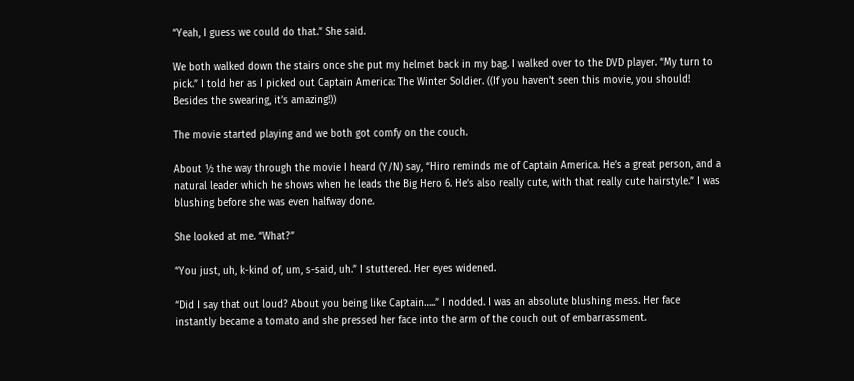“Yeah, I guess we could do that.” She said.

We both walked down the stairs once she put my helmet back in my bag. I walked over to the DVD player. “My turn to pick.” I told her as I picked out Captain America: The Winter Soldier. ((If you haven’t seen this movie, you should! Besides the swearing, it’s amazing!))

The movie started playing and we both got comfy on the couch.

About ½ the way through the movie I heard (Y/N) say, “Hiro reminds me of Captain America. He’s a great person, and a natural leader which he shows when he leads the Big Hero 6. He’s also really cute, with that really cute hairstyle.” I was blushing before she was even halfway done.

She looked at me. “What?”

“You just, uh, k-kind of, um, s-said, uh.” I stuttered. Her eyes widened.

“Did I say that out loud? About you being like Captain…..” I nodded. I was an absolute blushing mess. Her face instantly became a tomato and she pressed her face into the arm of the couch out of embarrassment.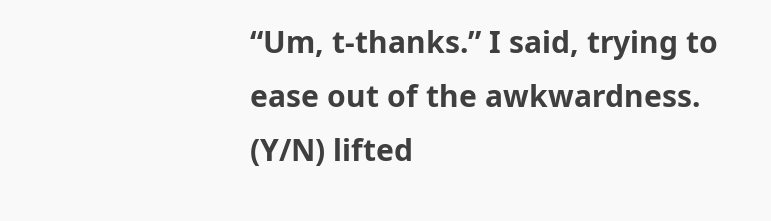“Um, t-thanks.” I said, trying to ease out of the awkwardness. (Y/N) lifted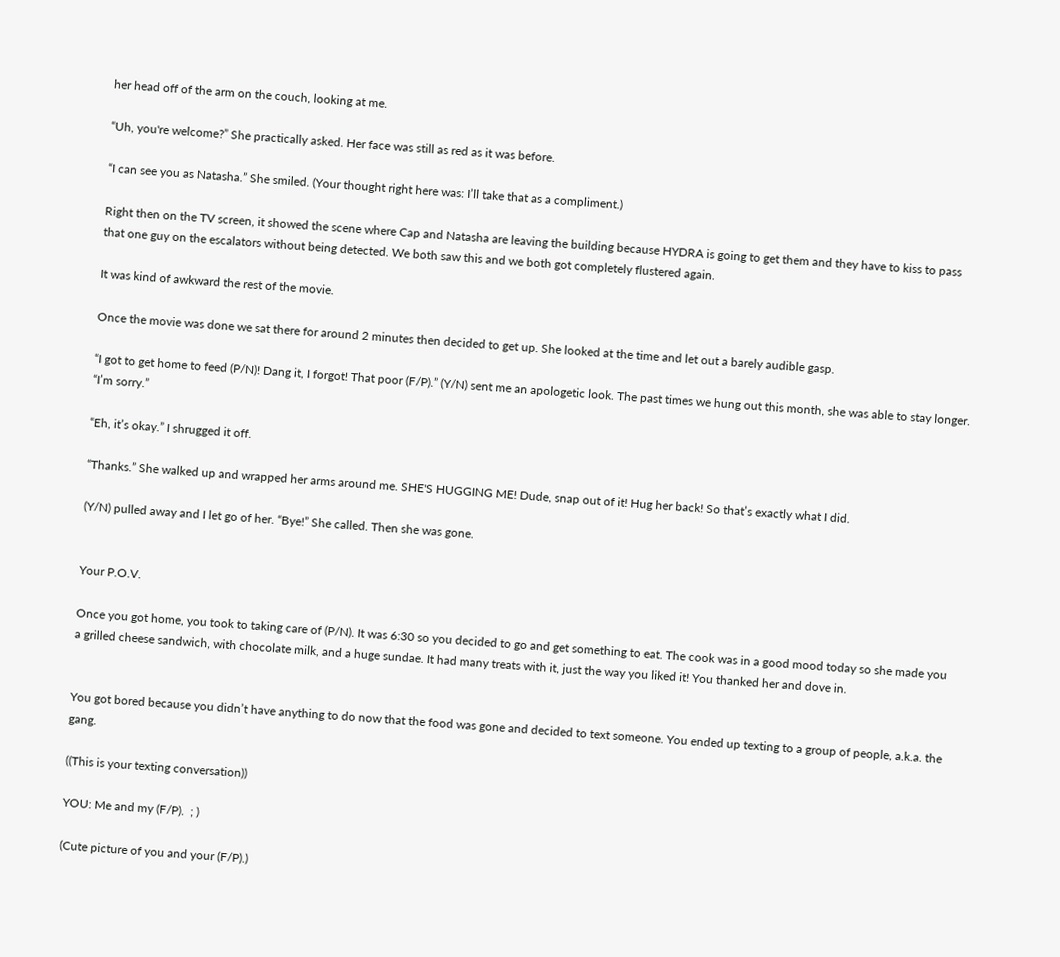her head off of the arm on the couch, looking at me.

“Uh, you're welcome?” She practically asked. Her face was still as red as it was before.

“I can see you as Natasha.” She smiled. (Your thought right here was: I’ll take that as a compliment.)

Right then on the TV screen, it showed the scene where Cap and Natasha are leaving the building because HYDRA is going to get them and they have to kiss to pass that one guy on the escalators without being detected. We both saw this and we both got completely flustered again.

It was kind of awkward the rest of the movie.

Once the movie was done we sat there for around 2 minutes then decided to get up. She looked at the time and let out a barely audible gasp.

“I got to get home to feed (P/N)! Dang it, I forgot! That poor (F/P).” (Y/N) sent me an apologetic look. The past times we hung out this month, she was able to stay longer. “I’m sorry.”

“Eh, it’s okay.” I shrugged it off.

“Thanks.” She walked up and wrapped her arms around me. SHE'S HUGGING ME! Dude, snap out of it! Hug her back! So that’s exactly what I did.

(Y/N) pulled away and I let go of her. “Bye!” She called. Then she was gone.


Your P.O.V.

Once you got home, you took to taking care of (P/N). It was 6:30 so you decided to go and get something to eat. The cook was in a good mood today so she made you a grilled cheese sandwich, with chocolate milk, and a huge sundae. It had many treats with it, just the way you liked it! You thanked her and dove in.


You got bored because you didn’t have anything to do now that the food was gone and decided to text someone. You ended up texting to a group of people, a.k.a. the gang.

((This is your texting conversation))

YOU: Me and my (F/P).  ; )

(Cute picture of you and your (F/P).)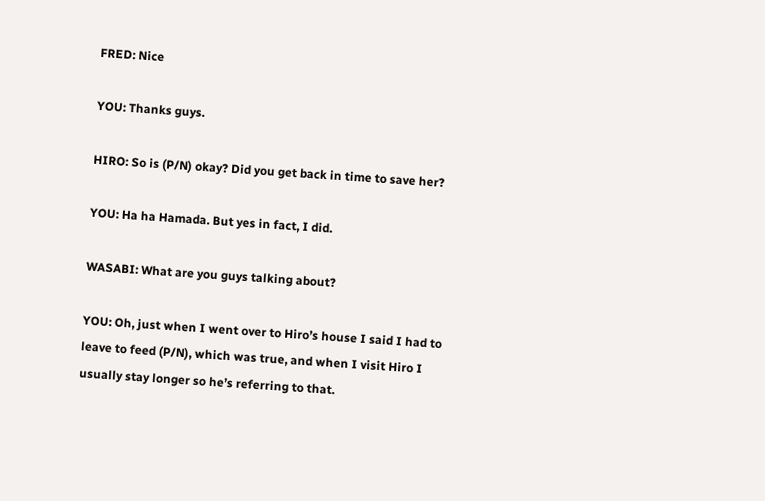FRED: Nice

YOU: Thanks guys.

HIRO: So is (P/N) okay? Did you get back in time to save her?

YOU: Ha ha Hamada. But yes in fact, I did.

WASABI: What are you guys talking about?

YOU: Oh, just when I went over to Hiro’s house I said I had to leave to feed (P/N), which was true, and when I visit Hiro I usually stay longer so he’s referring to that.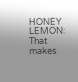HONEY LEMON: That makes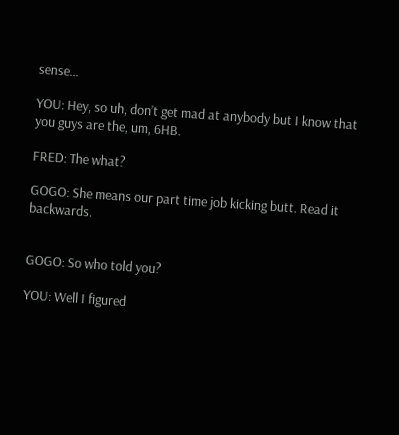sense…

YOU: Hey, so uh, don’t get mad at anybody but I know that you guys are the, um, 6HB.

FRED: The what?

GOGO: She means our part time job kicking butt. Read it backwards.


GOGO: So who told you?

YOU: Well I figured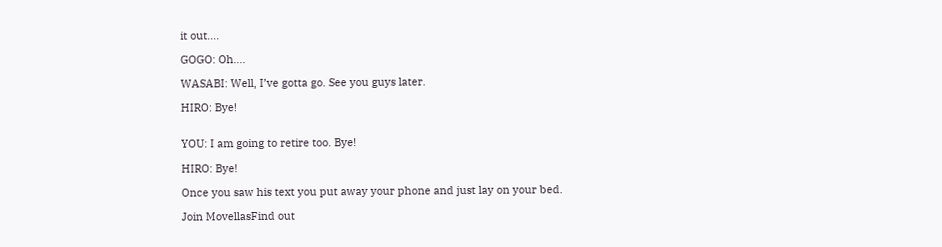it out….

GOGO: Oh….

WASABI: Well, I’ve gotta go. See you guys later.

HIRO: Bye!


YOU: I am going to retire too. Bye!

HIRO: Bye!

Once you saw his text you put away your phone and just lay on your bed.

Join MovellasFind out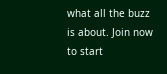what all the buzz is about. Join now to start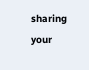sharing your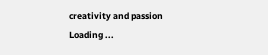creativity and passion
Loading ...